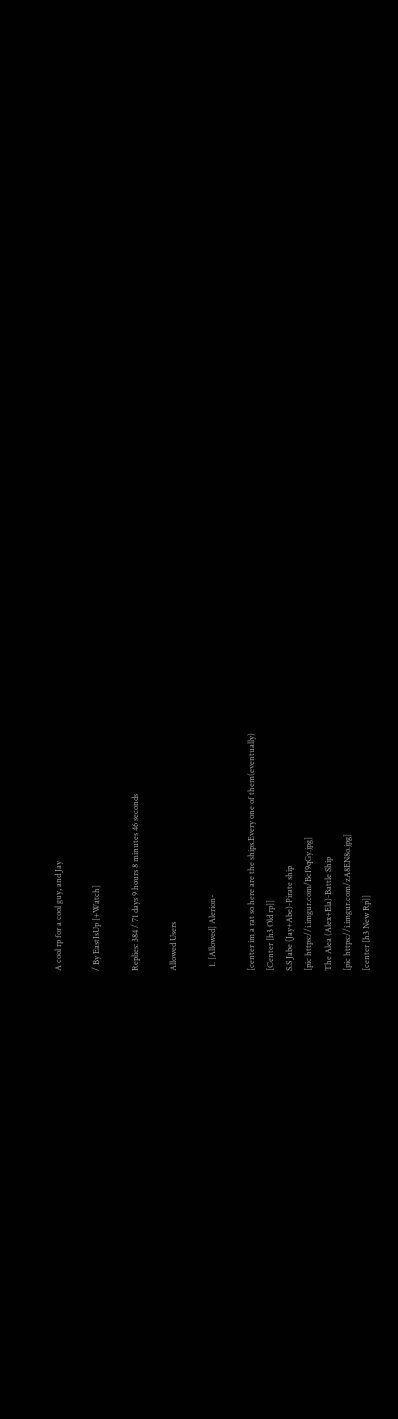A cool rp for a cool guy, and Jay

/ By EastIsUp [+Watch]

Replies: 384 / 71 days 9 hours 8 minutes 46 seconds

Allowed Users

  1. [Allowed] Alerion-

[center im a rat so here are the ships.Every one of them(eventually)
[Center [h3 Old rp]]
S.S Jabe (Jay+Abe)-Pirate ship
[pic https://i.imgur.com/BcI9qGy.jpg]
The Alea (Alex+Ela)-Battle Ship
[pic https://i.imgur.com/zA8EN8o.jpg]
[center [h3 New Rp]]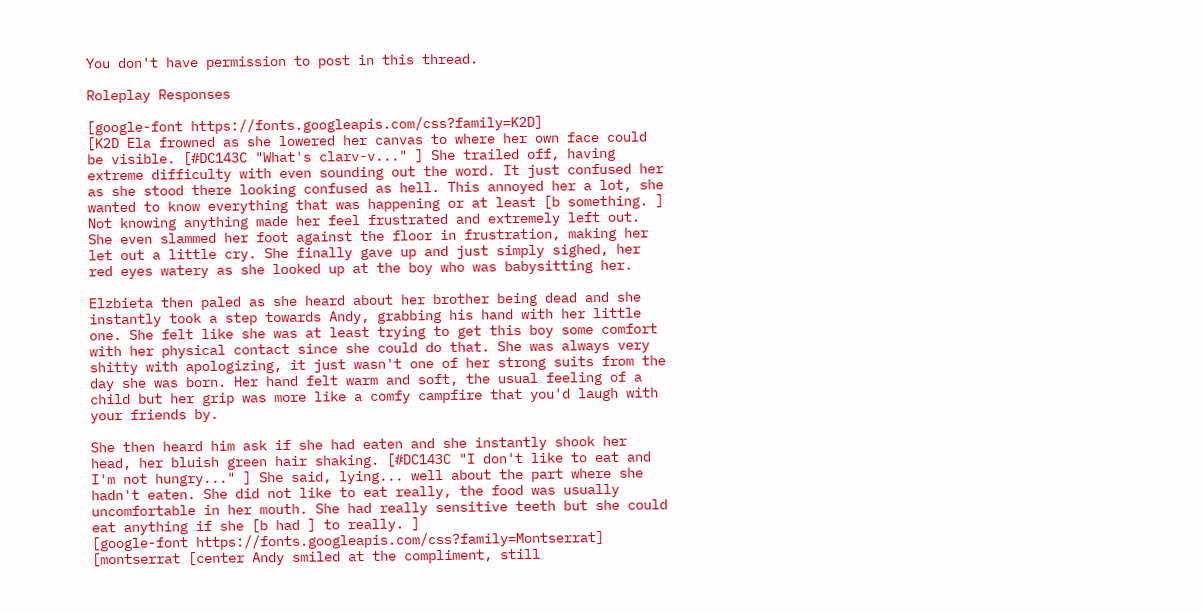You don't have permission to post in this thread.

Roleplay Responses

[google-font https://fonts.googleapis.com/css?family=K2D]
[K2D Ela frowned as she lowered her canvas to where her own face could be visible. [#DC143C "What's clarv-v..." ] She trailed off, having extreme difficulty with even sounding out the word. It just confused her as she stood there looking confused as hell. This annoyed her a lot, she wanted to know everything that was happening or at least [b something. ] Not knowing anything made her feel frustrated and extremely left out. She even slammed her foot against the floor in frustration, making her let out a little cry. She finally gave up and just simply sighed, her red eyes watery as she looked up at the boy who was babysitting her.

Elzbieta then paled as she heard about her brother being dead and she instantly took a step towards Andy, grabbing his hand with her little one. She felt like she was at least trying to get this boy some comfort with her physical contact since she could do that. She was always very shitty with apologizing, it just wasn't one of her strong suits from the day she was born. Her hand felt warm and soft, the usual feeling of a child but her grip was more like a comfy campfire that you'd laugh with your friends by.

She then heard him ask if she had eaten and she instantly shook her head, her bluish green hair shaking. [#DC143C "I don't like to eat and I'm not hungry..." ] She said, lying... well about the part where she hadn't eaten. She did not like to eat really, the food was usually uncomfortable in her mouth. She had really sensitive teeth but she could eat anything if she [b had ] to really. ]
[google-font https://fonts.googleapis.com/css?family=Montserrat]
[montserrat [center Andy smiled at the compliment, still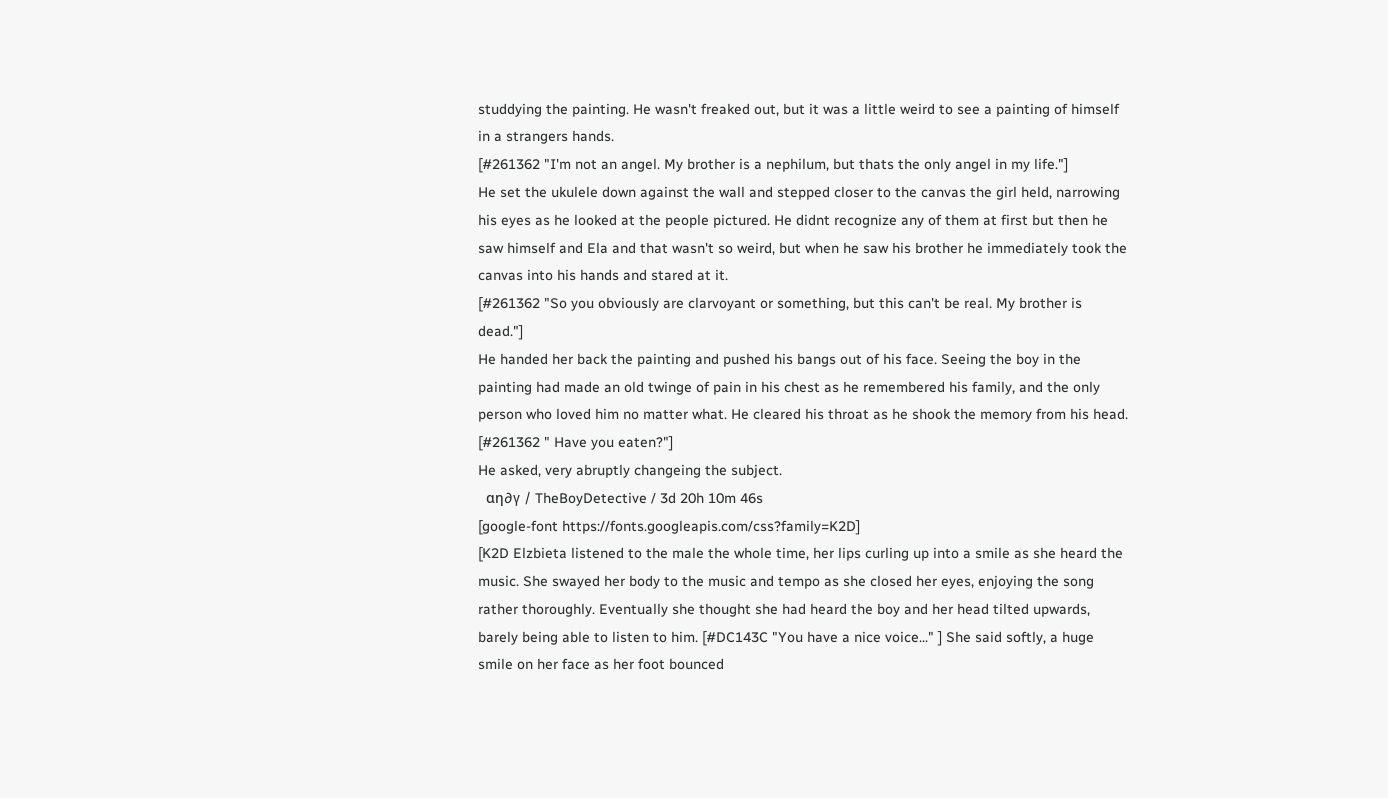studdying the painting. He wasn't freaked out, but it was a little weird to see a painting of himself in a strangers hands.
[#261362 "I'm not an angel. My brother is a nephilum, but thats the only angel in my life."]
He set the ukulele down against the wall and stepped closer to the canvas the girl held, narrowing his eyes as he looked at the people pictured. He didnt recognize any of them at first but then he saw himself and Ela and that wasn't so weird, but when he saw his brother he immediately took the canvas into his hands and stared at it.
[#261362 "So you obviously are clarvoyant or something, but this can't be real. My brother is dead."]
He handed her back the painting and pushed his bangs out of his face. Seeing the boy in the painting had made an old twinge of pain in his chest as he remembered his family, and the only person who loved him no matter what. He cleared his throat as he shook the memory from his head.
[#261362 " Have you eaten?"]
He asked, very abruptly changeing the subject.
  αη∂ү / TheBoyDetective / 3d 20h 10m 46s
[google-font https://fonts.googleapis.com/css?family=K2D]
[K2D Elzbieta listened to the male the whole time, her lips curling up into a smile as she heard the music. She swayed her body to the music and tempo as she closed her eyes, enjoying the song rather thoroughly. Eventually she thought she had heard the boy and her head tilted upwards, barely being able to listen to him. [#DC143C "You have a nice voice..." ] She said softly, a huge smile on her face as her foot bounced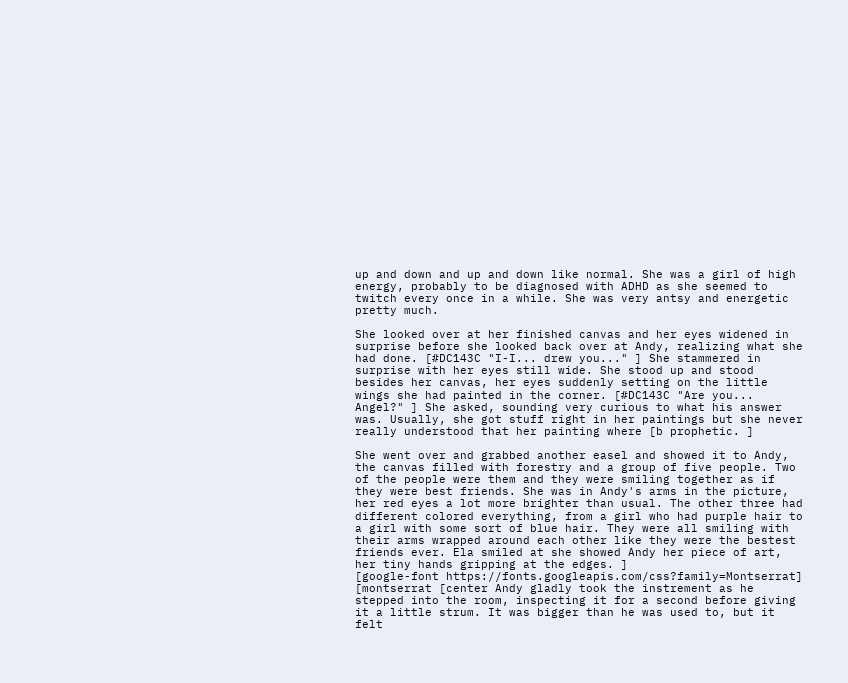up and down and up and down like normal. She was a girl of high energy, probably to be diagnosed with ADHD as she seemed to twitch every once in a while. She was very antsy and energetic pretty much.

She looked over at her finished canvas and her eyes widened in surprise before she looked back over at Andy, realizing what she had done. [#DC143C "I-I... drew you..." ] She stammered in surprise with her eyes still wide. She stood up and stood besides her canvas, her eyes suddenly setting on the little wings she had painted in the corner. [#DC143C "Are you... Angel?" ] She asked, sounding very curious to what his answer was. Usually, she got stuff right in her paintings but she never really understood that her painting where [b prophetic. ]

She went over and grabbed another easel and showed it to Andy, the canvas filled with forestry and a group of five people. Two of the people were them and they were smiling together as if they were best friends. She was in Andy's arms in the picture, her red eyes a lot more brighter than usual. The other three had different colored everything, from a girl who had purple hair to a girl with some sort of blue hair. They were all smiling with their arms wrapped around each other like they were the bestest friends ever. Ela smiled at she showed Andy her piece of art, her tiny hands gripping at the edges. ]
[google-font https://fonts.googleapis.com/css?family=Montserrat]
[montserrat [center Andy gladly took the instrement as he stepped into the room, inspecting it for a second before giving it a little strum. It was bigger than he was used to, but it felt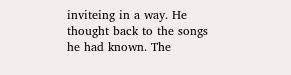inviteing in a way. He thought back to the songs he had known. The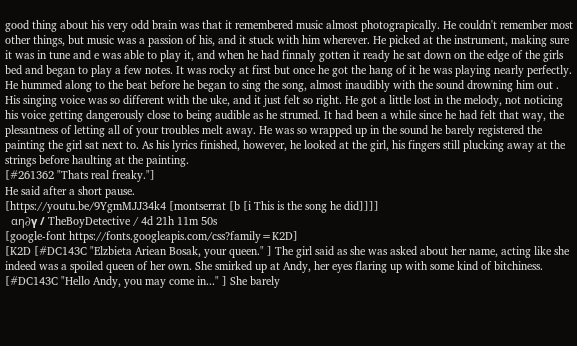good thing about his very odd brain was that it remembered music almost photograpically. He couldn't remember most other things, but music was a passion of his, and it stuck with him wherever. He picked at the instrument, making sure it was in tune and e was able to play it, and when he had finnaly gotten it ready he sat down on the edge of the girls bed and began to play a few notes. It was rocky at first but once he got the hang of it he was playing nearly perfectly. He hummed along to the beat before he began to sing the song, almost inaudibly with the sound drowning him out . His singing voice was so different with the uke, and it just felt so right. He got a little lost in the melody, not noticing his voice getting dangerously close to being audible as he strumed. It had been a while since he had felt that way, the plesantness of letting all of your troubles melt away. He was so wrapped up in the sound he barely registered the painting the girl sat next to. As his lyrics finished, however, he looked at the girl, his fingers still plucking away at the strings before haulting at the painting.
[#261362 "Thats real freaky."]
He said after a short pause.
[https://youtu.be/9YgmMJJ34k4 [montserrat [b [i This is the song he did]]]]
  αη∂ү / TheBoyDetective / 4d 21h 11m 50s
[google-font https://fonts.googleapis.com/css?family=K2D]
[K2D [#DC143C "Elzbieta Ariean Bosak, your queen." ] The girl said as she was asked about her name, acting like she indeed was a spoiled queen of her own. She smirked up at Andy, her eyes flaring up with some kind of bitchiness. [#DC143C "Hello Andy, you may come in..." ] She barely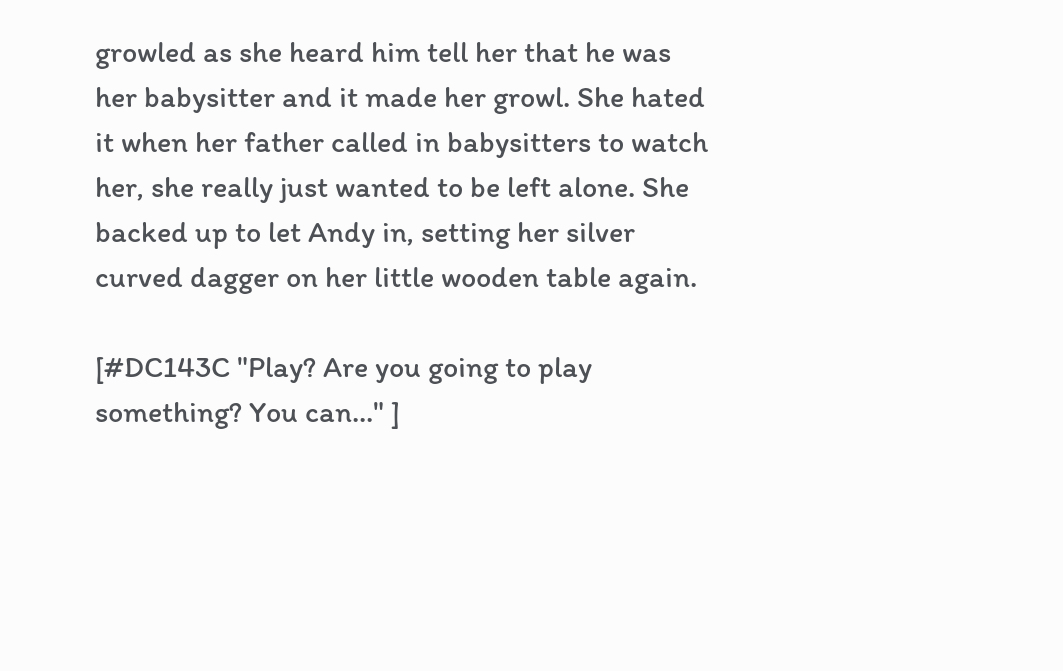growled as she heard him tell her that he was her babysitter and it made her growl. She hated it when her father called in babysitters to watch her, she really just wanted to be left alone. She backed up to let Andy in, setting her silver curved dagger on her little wooden table again.

[#DC143C "Play? Are you going to play something? You can..." ]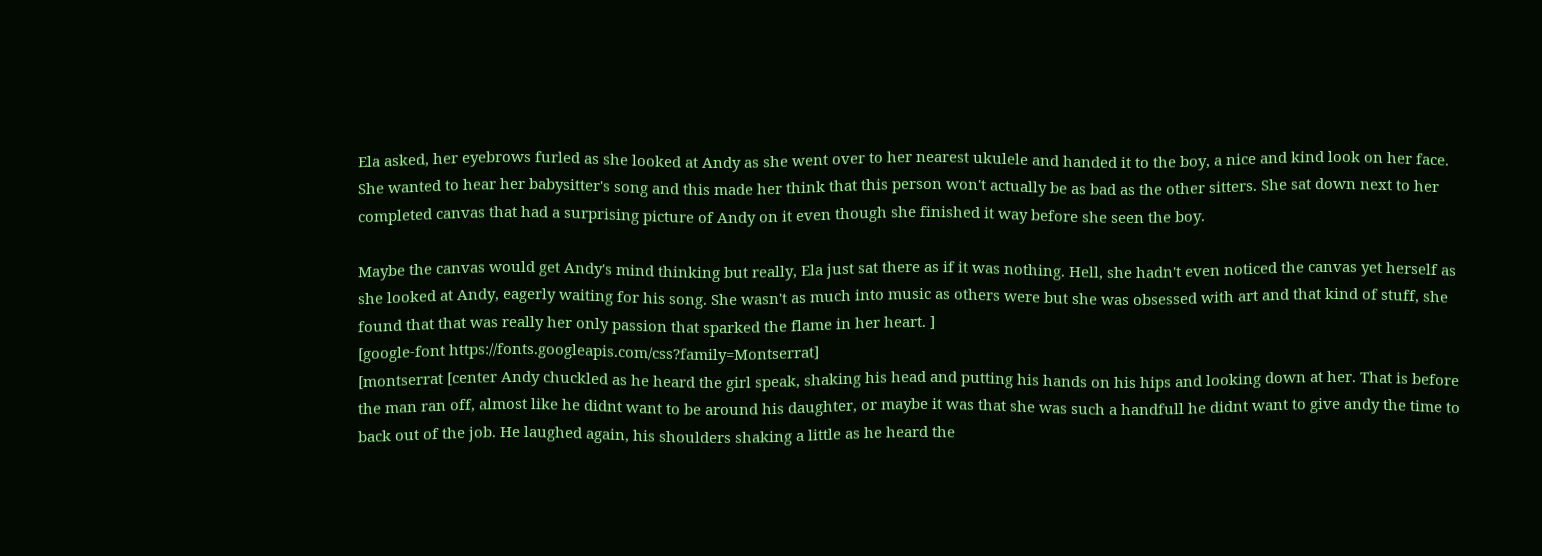Ela asked, her eyebrows furled as she looked at Andy as she went over to her nearest ukulele and handed it to the boy, a nice and kind look on her face. She wanted to hear her babysitter's song and this made her think that this person won't actually be as bad as the other sitters. She sat down next to her completed canvas that had a surprising picture of Andy on it even though she finished it way before she seen the boy.

Maybe the canvas would get Andy's mind thinking but really, Ela just sat there as if it was nothing. Hell, she hadn't even noticed the canvas yet herself as she looked at Andy, eagerly waiting for his song. She wasn't as much into music as others were but she was obsessed with art and that kind of stuff, she found that that was really her only passion that sparked the flame in her heart. ]
[google-font https://fonts.googleapis.com/css?family=Montserrat]
[montserrat [center Andy chuckled as he heard the girl speak, shaking his head and putting his hands on his hips and looking down at her. That is before the man ran off, almost like he didnt want to be around his daughter, or maybe it was that she was such a handfull he didnt want to give andy the time to back out of the job. He laughed again, his shoulders shaking a little as he heard the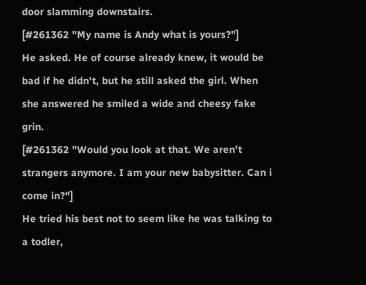door slamming downstairs.
[#261362 "My name is Andy what is yours?"]
He asked. He of course already knew, it would be bad if he didn't, but he still asked the girl. When she answered he smiled a wide and cheesy fake grin.
[#261362 "Would you look at that. We aren't strangers anymore. I am your new babysitter. Can i come in?"]
He tried his best not to seem like he was talking to a todler,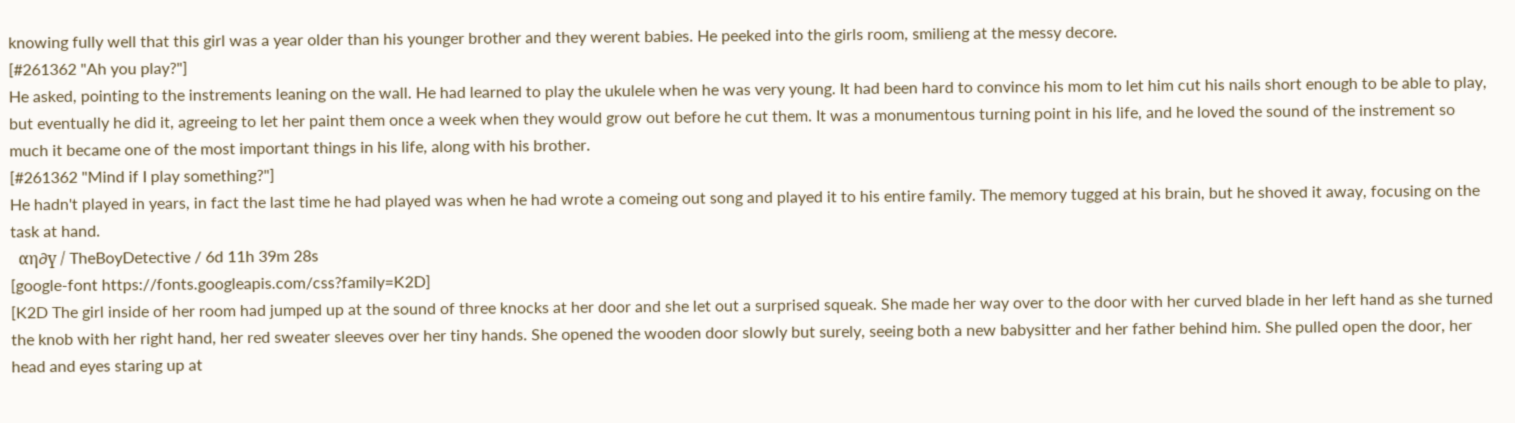knowing fully well that this girl was a year older than his younger brother and they werent babies. He peeked into the girls room, smilieng at the messy decore.
[#261362 "Ah you play?"]
He asked, pointing to the instrements leaning on the wall. He had learned to play the ukulele when he was very young. It had been hard to convince his mom to let him cut his nails short enough to be able to play, but eventually he did it, agreeing to let her paint them once a week when they would grow out before he cut them. It was a monumentous turning point in his life, and he loved the sound of the instrement so much it became one of the most important things in his life, along with his brother.
[#261362 "Mind if I play something?"]
He hadn't played in years, in fact the last time he had played was when he had wrote a comeing out song and played it to his entire family. The memory tugged at his brain, but he shoved it away, focusing on the task at hand.
  αη∂ү / TheBoyDetective / 6d 11h 39m 28s
[google-font https://fonts.googleapis.com/css?family=K2D]
[K2D The girl inside of her room had jumped up at the sound of three knocks at her door and she let out a surprised squeak. She made her way over to the door with her curved blade in her left hand as she turned the knob with her right hand, her red sweater sleeves over her tiny hands. She opened the wooden door slowly but surely, seeing both a new babysitter and her father behind him. She pulled open the door, her head and eyes staring up at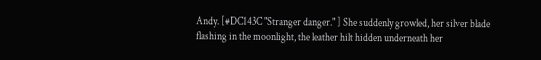Andy. [#DC143C "Stranger danger." ] She suddenly growled, her silver blade flashing in the moonlight, the leather hilt hidden underneath her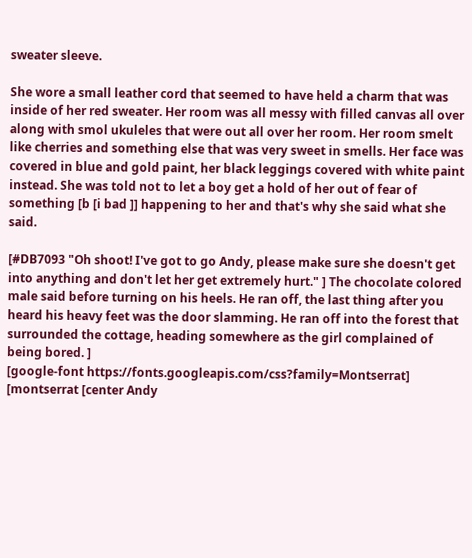sweater sleeve.

She wore a small leather cord that seemed to have held a charm that was inside of her red sweater. Her room was all messy with filled canvas all over along with smol ukuleles that were out all over her room. Her room smelt like cherries and something else that was very sweet in smells. Her face was covered in blue and gold paint, her black leggings covered with white paint instead. She was told not to let a boy get a hold of her out of fear of something [b [i bad ]] happening to her and that's why she said what she said.

[#DB7093 "Oh shoot! I've got to go Andy, please make sure she doesn't get into anything and don't let her get extremely hurt." ] The chocolate colored male said before turning on his heels. He ran off, the last thing after you heard his heavy feet was the door slamming. He ran off into the forest that surrounded the cottage, heading somewhere as the girl complained of being bored. ]
[google-font https://fonts.googleapis.com/css?family=Montserrat]
[montserrat [center Andy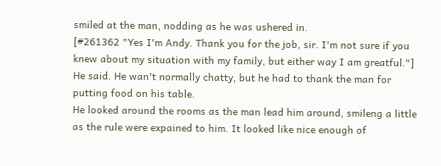smiled at the man, nodding as he was ushered in.
[#261362 "Yes I'm Andy. Thank you for the job, sir. I'm not sure if you knew about my situation with my family, but either way I am greatful."]
He said. He wan't normally chatty, but he had to thank the man for putting food on his table.
He looked around the rooms as the man lead him around, smileng a little as the rule were expained to him. It looked like nice enough of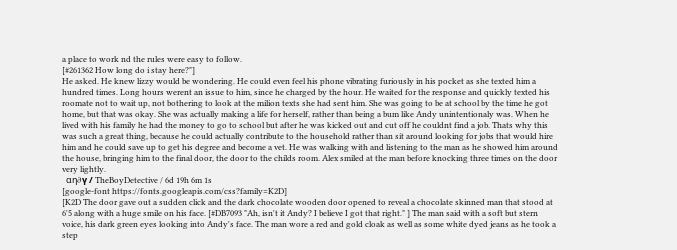a place to work nd the rules were easy to follow.
[#261362 How long do i stay here?"]
He asked. He knew lizzy would be wondering. He could even feel his phone vibrating furiously in his pocket as she texted him a hundred times. Long hours werent an issue to him, since he charged by the hour. He waited for the response and quickly texted his roomate not to wait up, not bothering to look at the milion texts she had sent him. She was going to be at school by the time he got home, but that was okay. She was actually making a life for herself, rather than being a bum like Andy unintentionaly was. When he lived with his family he had the money to go to school but after he was kicked out and cut off he couldnt find a job. Thats why this was such a great thing, because he could actually contribute to the household rather than sit around looking for jobs that would hire him and he could save up to get his degree and become a vet. He was walking with and listening to the man as he showed him around the house, bringing him to the final door, the door to the childs room. Alex smiled at the man before knocking three times on the door very lightly.
  αη∂ү / TheBoyDetective / 6d 19h 6m 1s
[google-font https://fonts.googleapis.com/css?family=K2D]
[K2D The door gave out a sudden click and the dark chocolate wooden door opened to reveal a chocolate skinned man that stood at 6'5 along with a huge smile on his face. [#DB7093 "Ah, isn't it Andy? I believe I got that right." ] The man said with a soft but stern voice, his dark green eyes looking into Andy's face. The man wore a red and gold cloak as well as some white dyed jeans as he took a step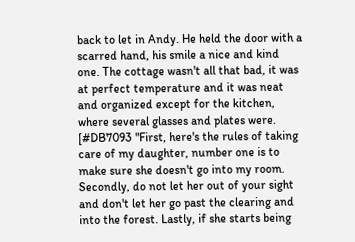back to let in Andy. He held the door with a scarred hand, his smile a nice and kind one. The cottage wasn't all that bad, it was at perfect temperature and it was neat and organized except for the kitchen, where several glasses and plates were. [#DB7093 "First, here's the rules of taking care of my daughter, number one is to make sure she doesn't go into my room. Secondly, do not let her out of your sight and don't let her go past the clearing and into the forest. Lastly, if she starts being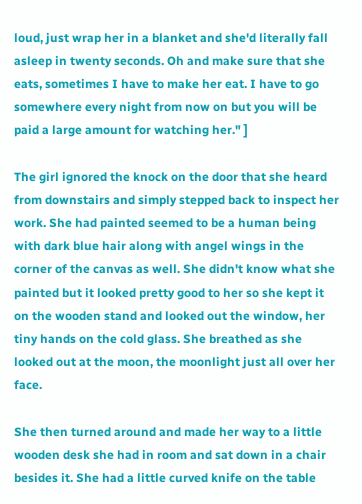loud, just wrap her in a blanket and she'd literally fall asleep in twenty seconds. Oh and make sure that she eats, sometimes I have to make her eat. I have to go somewhere every night from now on but you will be paid a large amount for watching her." ]

The girl ignored the knock on the door that she heard from downstairs and simply stepped back to inspect her work. She had painted seemed to be a human being with dark blue hair along with angel wings in the corner of the canvas as well. She didn't know what she painted but it looked pretty good to her so she kept it on the wooden stand and looked out the window, her tiny hands on the cold glass. She breathed as she looked out at the moon, the moonlight just all over her face.

She then turned around and made her way to a little wooden desk she had in room and sat down in a chair besides it. She had a little curved knife on the table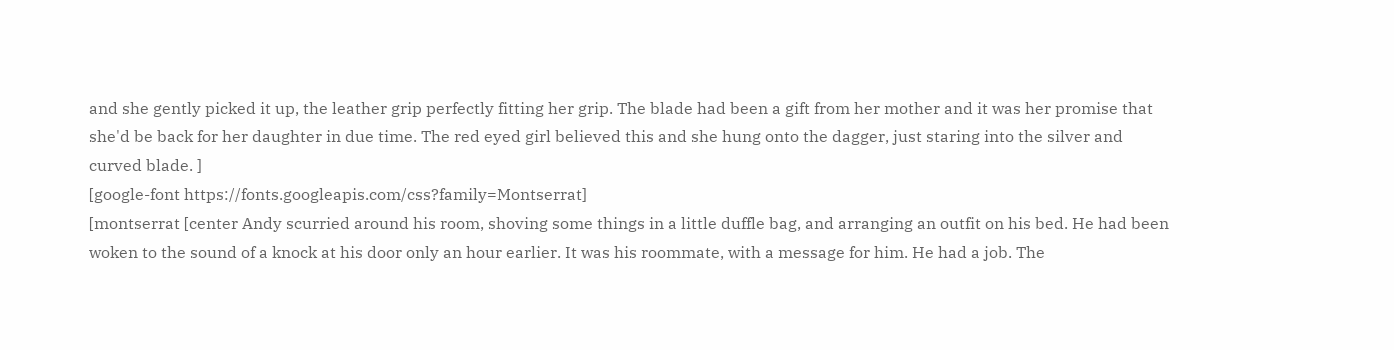and she gently picked it up, the leather grip perfectly fitting her grip. The blade had been a gift from her mother and it was her promise that she'd be back for her daughter in due time. The red eyed girl believed this and she hung onto the dagger, just staring into the silver and curved blade. ]
[google-font https://fonts.googleapis.com/css?family=Montserrat]
[montserrat [center Andy scurried around his room, shoving some things in a little duffle bag, and arranging an outfit on his bed. He had been woken to the sound of a knock at his door only an hour earlier. It was his roommate, with a message for him. He had a job. The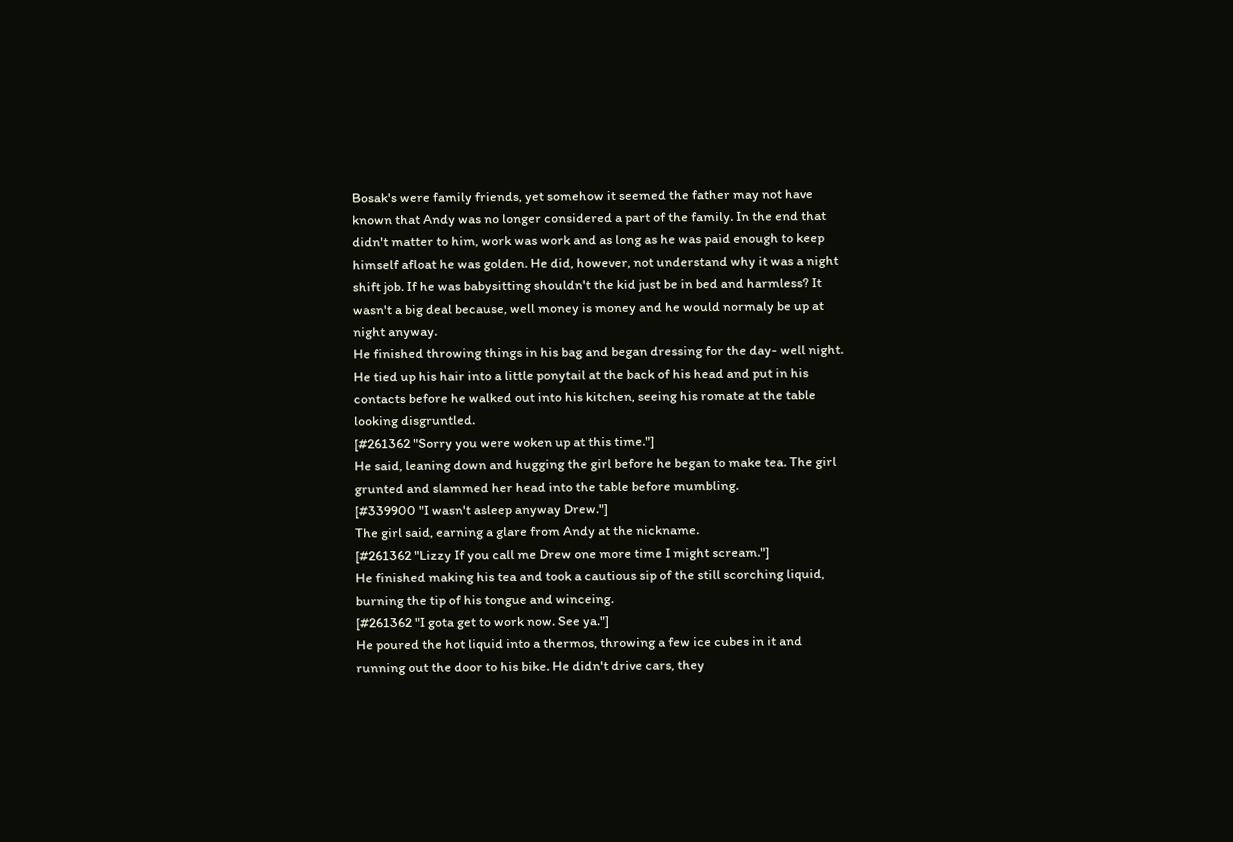Bosak's were family friends, yet somehow it seemed the father may not have known that Andy was no longer considered a part of the family. In the end that didn't matter to him, work was work and as long as he was paid enough to keep himself afloat he was golden. He did, however, not understand why it was a night shift job. If he was babysitting shouldn't the kid just be in bed and harmless? It wasn't a big deal because, well money is money and he would normaly be up at night anyway.
He finished throwing things in his bag and began dressing for the day- well night. He tied up his hair into a little ponytail at the back of his head and put in his contacts before he walked out into his kitchen, seeing his romate at the table looking disgruntled.
[#261362 "Sorry you were woken up at this time."]
He said, leaning down and hugging the girl before he began to make tea. The girl grunted and slammed her head into the table before mumbling.
[#339900 "I wasn't asleep anyway Drew."]
The girl said, earning a glare from Andy at the nickname.
[#261362 "Lizzy If you call me Drew one more time I might scream."]
He finished making his tea and took a cautious sip of the still scorching liquid, burning the tip of his tongue and winceing.
[#261362 "I gota get to work now. See ya."]
He poured the hot liquid into a thermos, throwing a few ice cubes in it and running out the door to his bike. He didn't drive cars, they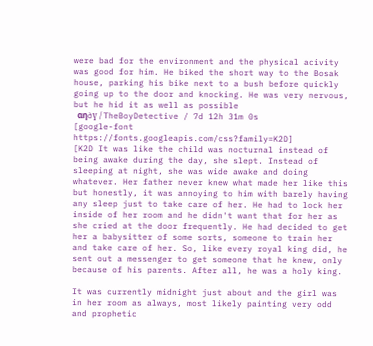were bad for the environment and the physical acivity was good for him. He biked the short way to the Bosak house, parking his bike next to a bush before quickly going up to the door and knocking. He was very nervous, but he hid it as well as possible
  αη∂ү / TheBoyDetective / 7d 12h 31m 0s
[google-font https://fonts.googleapis.com/css?family=K2D]
[K2D It was like the child was nocturnal instead of being awake during the day, she slept. Instead of sleeping at night, she was wide awake and doing whatever. Her father never knew what made her like this but honestly, it was annoying to him with barely having any sleep just to take care of her. He had to lock her inside of her room and he didn't want that for her as she cried at the door frequently. He had decided to get her a babysitter of some sorts, someone to train her and take care of her. So, like every royal king did, he sent out a messenger to get someone that he knew, only because of his parents. After all, he was a holy king.

It was currently midnight just about and the girl was in her room as always, most likely painting very odd and prophetic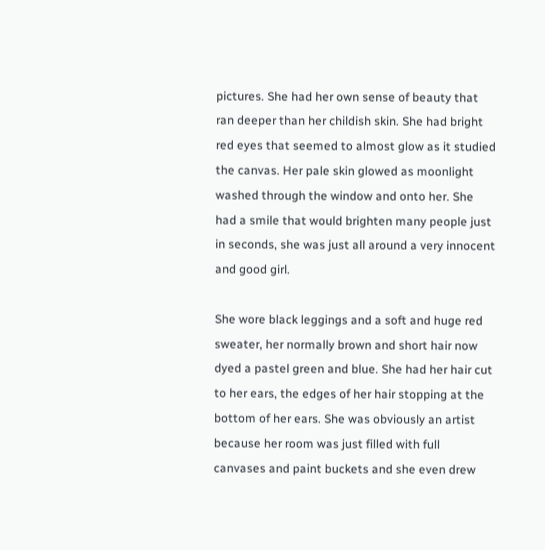pictures. She had her own sense of beauty that ran deeper than her childish skin. She had bright red eyes that seemed to almost glow as it studied the canvas. Her pale skin glowed as moonlight washed through the window and onto her. She had a smile that would brighten many people just in seconds, she was just all around a very innocent and good girl.

She wore black leggings and a soft and huge red sweater, her normally brown and short hair now dyed a pastel green and blue. She had her hair cut to her ears, the edges of her hair stopping at the bottom of her ears. She was obviously an artist because her room was just filled with full canvases and paint buckets and she even drew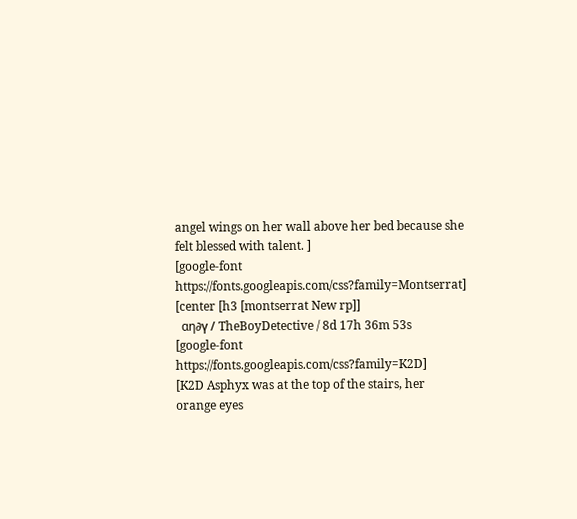angel wings on her wall above her bed because she felt blessed with talent. ]
[google-font https://fonts.googleapis.com/css?family=Montserrat]
[center [h3 [montserrat New rp]]
  αη∂ү / TheBoyDetective / 8d 17h 36m 53s
[google-font https://fonts.googleapis.com/css?family=K2D]
[K2D Asphyx was at the top of the stairs, her orange eyes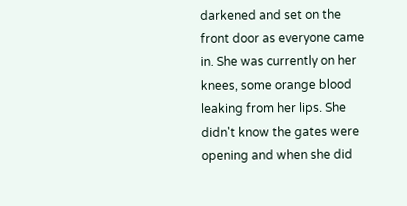darkened and set on the front door as everyone came in. She was currently on her knees, some orange blood leaking from her lips. She didn't know the gates were opening and when she did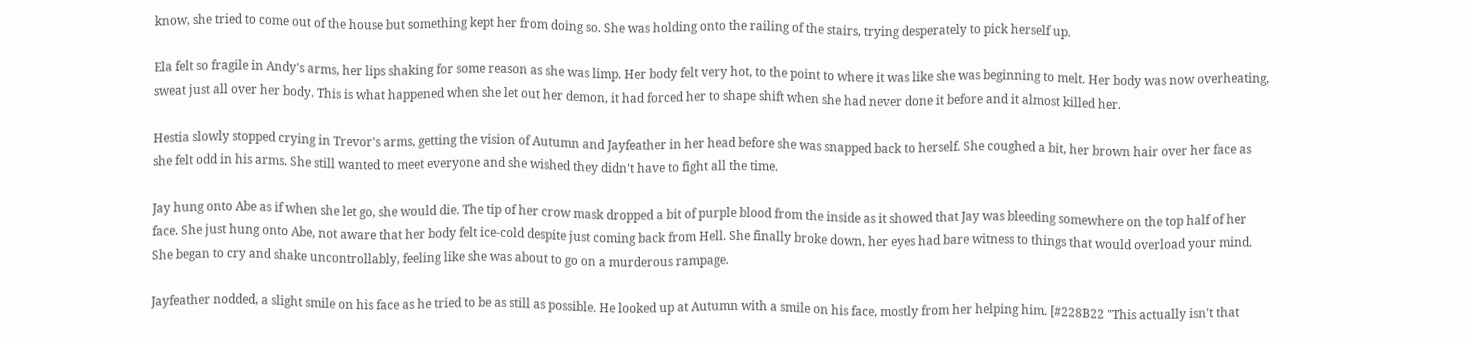know, she tried to come out of the house but something kept her from doing so. She was holding onto the railing of the stairs, trying desperately to pick herself up.

Ela felt so fragile in Andy's arms, her lips shaking for some reason as she was limp. Her body felt very hot, to the point to where it was like she was beginning to melt. Her body was now overheating, sweat just all over her body. This is what happened when she let out her demon, it had forced her to shape shift when she had never done it before and it almost killed her.

Hestia slowly stopped crying in Trevor's arms, getting the vision of Autumn and Jayfeather in her head before she was snapped back to herself. She coughed a bit, her brown hair over her face as she felt odd in his arms. She still wanted to meet everyone and she wished they didn't have to fight all the time.

Jay hung onto Abe as if when she let go, she would die. The tip of her crow mask dropped a bit of purple blood from the inside as it showed that Jay was bleeding somewhere on the top half of her face. She just hung onto Abe, not aware that her body felt ice-cold despite just coming back from Hell. She finally broke down, her eyes had bare witness to things that would overload your mind. She began to cry and shake uncontrollably, feeling like she was about to go on a murderous rampage.

Jayfeather nodded, a slight smile on his face as he tried to be as still as possible. He looked up at Autumn with a smile on his face, mostly from her helping him. [#228B22 "This actually isn't that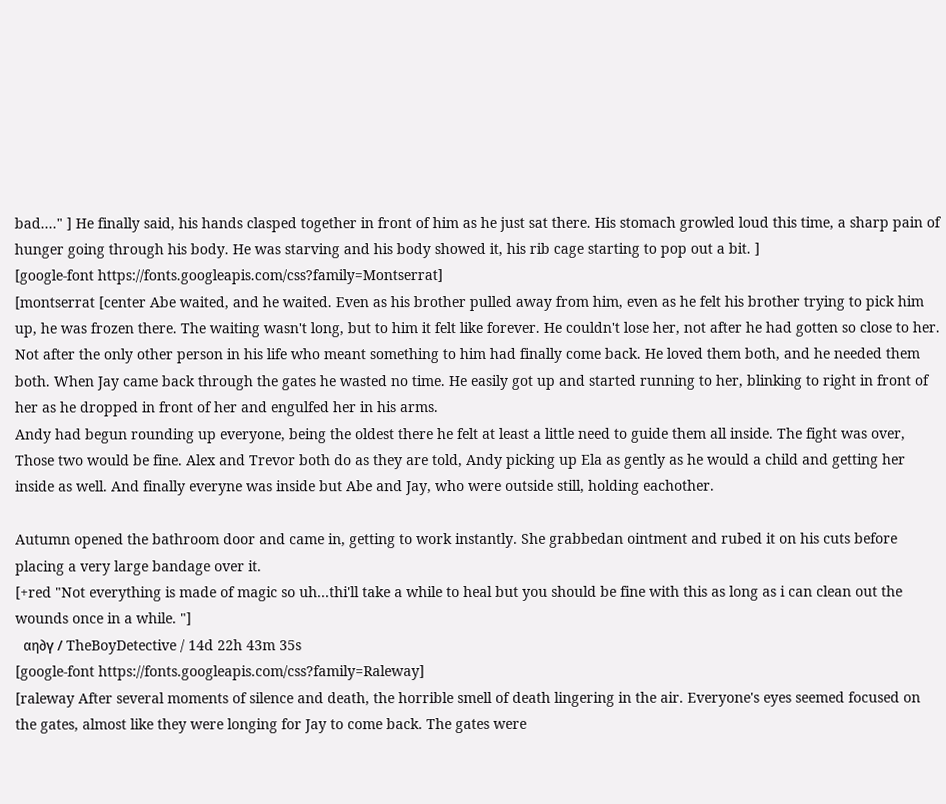bad...." ] He finally said, his hands clasped together in front of him as he just sat there. His stomach growled loud this time, a sharp pain of hunger going through his body. He was starving and his body showed it, his rib cage starting to pop out a bit. ]
[google-font https://fonts.googleapis.com/css?family=Montserrat]
[montserrat [center Abe waited, and he waited. Even as his brother pulled away from him, even as he felt his brother trying to pick him up, he was frozen there. The waiting wasn't long, but to him it felt like forever. He couldn't lose her, not after he had gotten so close to her. Not after the only other person in his life who meant something to him had finally come back. He loved them both, and he needed them both. When Jay came back through the gates he wasted no time. He easily got up and started running to her, blinking to right in front of her as he dropped in front of her and engulfed her in his arms.
Andy had begun rounding up everyone, being the oldest there he felt at least a little need to guide them all inside. The fight was over, Those two would be fine. Alex and Trevor both do as they are told, Andy picking up Ela as gently as he would a child and getting her inside as well. And finally everyne was inside but Abe and Jay, who were outside still, holding eachother.

Autumn opened the bathroom door and came in, getting to work instantly. She grabbedan ointment and rubed it on his cuts before placing a very large bandage over it.
[+red "Not everything is made of magic so uh...thi'll take a while to heal but you should be fine with this as long as i can clean out the wounds once in a while. "]
  αη∂ү / TheBoyDetective / 14d 22h 43m 35s
[google-font https://fonts.googleapis.com/css?family=Raleway]
[raleway After several moments of silence and death, the horrible smell of death lingering in the air. Everyone's eyes seemed focused on the gates, almost like they were longing for Jay to come back. The gates were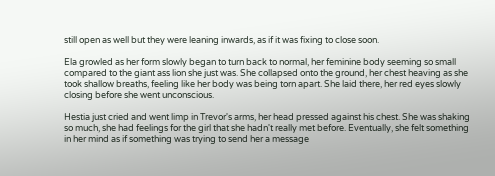still open as well but they were leaning inwards, as if it was fixing to close soon.

Ela growled as her form slowly began to turn back to normal, her feminine body seeming so small compared to the giant ass lion she just was. She collapsed onto the ground, her chest heaving as she took shallow breaths, feeling like her body was being torn apart. She laid there, her red eyes slowly closing before she went unconscious.

Hestia just cried and went limp in Trevor's arms, her head pressed against his chest. She was shaking so much, she had feelings for the girl that she hadn't really met before. Eventually, she felt something in her mind as if something was trying to send her a message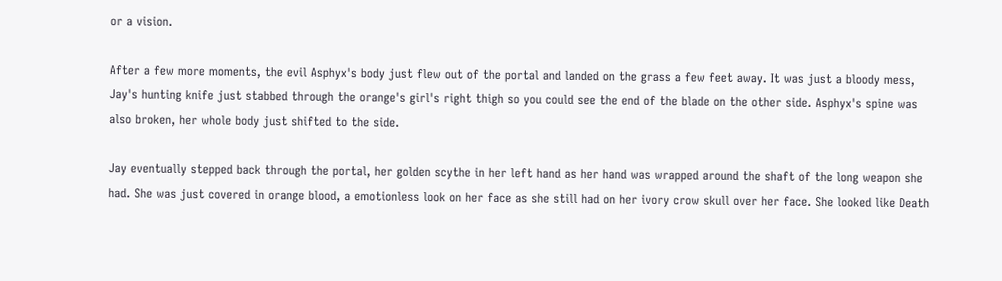or a vision.

After a few more moments, the evil Asphyx's body just flew out of the portal and landed on the grass a few feet away. It was just a bloody mess, Jay's hunting knife just stabbed through the orange's girl's right thigh so you could see the end of the blade on the other side. Asphyx's spine was also broken, her whole body just shifted to the side.

Jay eventually stepped back through the portal, her golden scythe in her left hand as her hand was wrapped around the shaft of the long weapon she had. She was just covered in orange blood, a emotionless look on her face as she still had on her ivory crow skull over her face. She looked like Death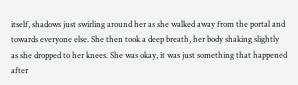itself, shadows just swirling around her as she walked away from the portal and towards everyone else. She then took a deep breath, her body shaking slightly as she dropped to her knees. She was okay, it was just something that happened after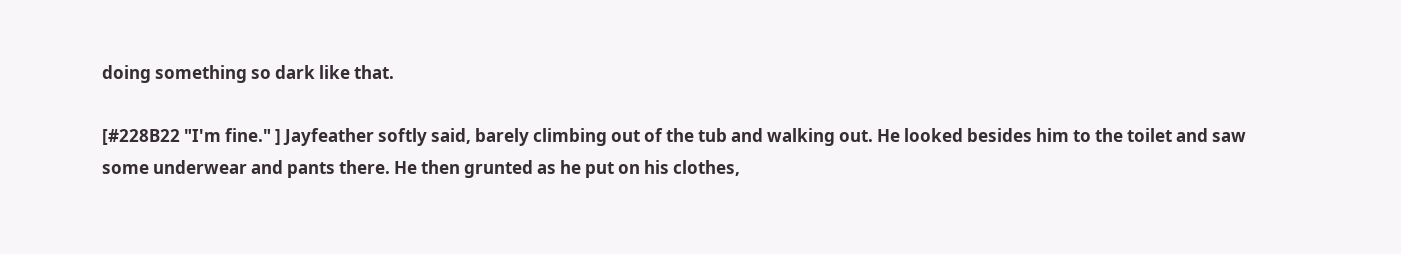doing something so dark like that.

[#228B22 "I'm fine." ] Jayfeather softly said, barely climbing out of the tub and walking out. He looked besides him to the toilet and saw some underwear and pants there. He then grunted as he put on his clothes,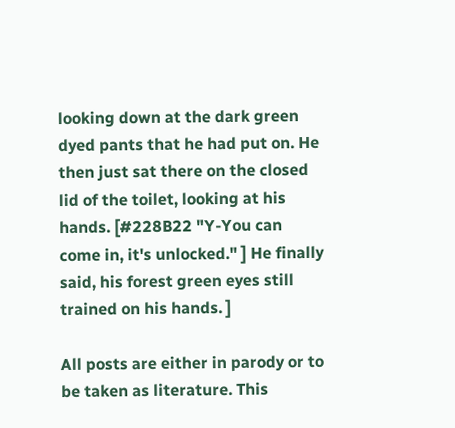looking down at the dark green dyed pants that he had put on. He then just sat there on the closed lid of the toilet, looking at his hands. [#228B22 "Y-You can come in, it's unlocked." ] He finally said, his forest green eyes still trained on his hands. ]

All posts are either in parody or to be taken as literature. This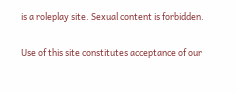is a roleplay site. Sexual content is forbidden.

Use of this site constitutes acceptance of our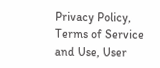Privacy Policy, Terms of Service and Use, User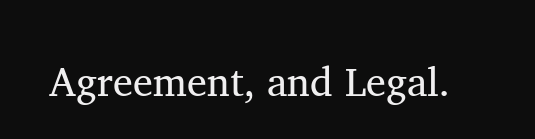Agreement, and Legal.